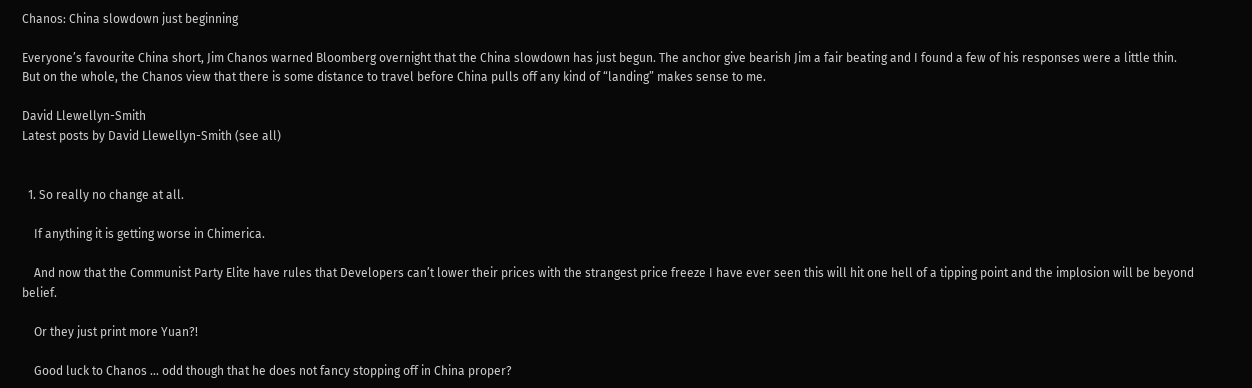Chanos: China slowdown just beginning

Everyone’s favourite China short, Jim Chanos warned Bloomberg overnight that the China slowdown has just begun. The anchor give bearish Jim a fair beating and I found a few of his responses were a little thin. But on the whole, the Chanos view that there is some distance to travel before China pulls off any kind of “landing” makes sense to me.

David Llewellyn-Smith
Latest posts by David Llewellyn-Smith (see all)


  1. So really no change at all.

    If anything it is getting worse in Chimerica.

    And now that the Communist Party Elite have rules that Developers can’t lower their prices with the strangest price freeze I have ever seen this will hit one hell of a tipping point and the implosion will be beyond belief.

    Or they just print more Yuan?!

    Good luck to Chanos … odd though that he does not fancy stopping off in China proper?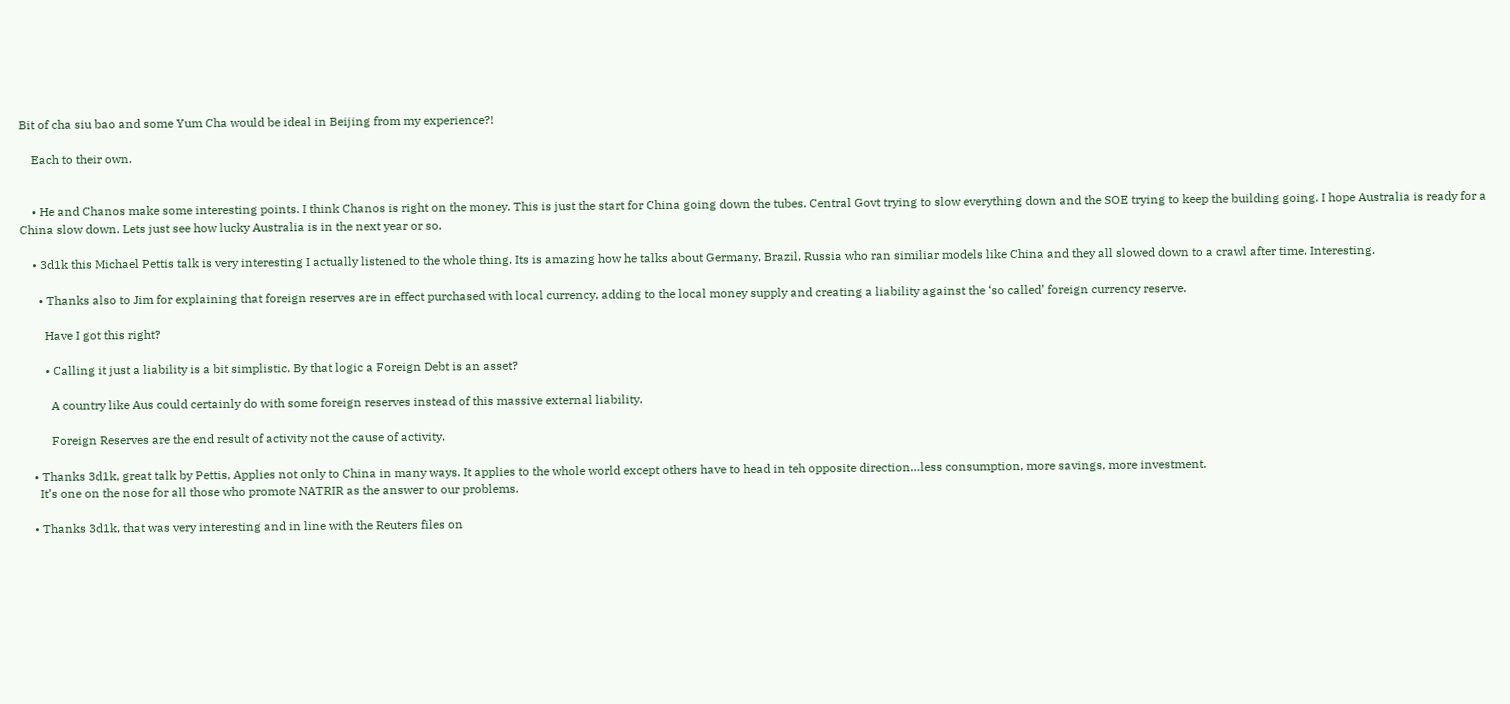Bit of cha siu bao and some Yum Cha would be ideal in Beijing from my experience?!

    Each to their own.


    • He and Chanos make some interesting points. I think Chanos is right on the money. This is just the start for China going down the tubes. Central Govt trying to slow everything down and the SOE trying to keep the building going. I hope Australia is ready for a China slow down. Lets just see how lucky Australia is in the next year or so.

    • 3d1k this Michael Pettis talk is very interesting I actually listened to the whole thing. Its is amazing how he talks about Germany, Brazil, Russia who ran similiar models like China and they all slowed down to a crawl after time. Interesting.

      • Thanks also to Jim for explaining that foreign reserves are in effect purchased with local currency, adding to the local money supply and creating a liability against the ‘so called’ foreign currency reserve.

        Have I got this right?

        • Calling it just a liability is a bit simplistic. By that logic a Foreign Debt is an asset?

          A country like Aus could certainly do with some foreign reserves instead of this massive external liability.

          Foreign Reserves are the end result of activity not the cause of activity.

    • Thanks 3d1k, great talk by Pettis, Applies not only to China in many ways. It applies to the whole world except others have to head in teh opposite direction…less consumption, more savings, more investment.
      It’s one on the nose for all those who promote NATRIR as the answer to our problems.

    • Thanks 3d1k, that was very interesting and in line with the Reuters files on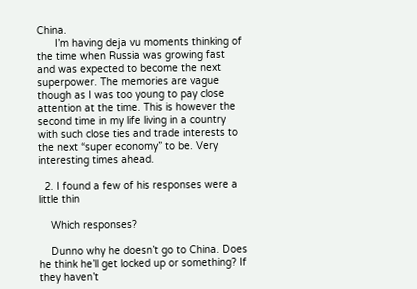China.
      I’m having deja vu moments thinking of the time when Russia was growing fast and was expected to become the next superpower. The memories are vague though as I was too young to pay close attention at the time. This is however the second time in my life living in a country with such close ties and trade interests to the next “super economy” to be. Very interesting times ahead.

  2. I found a few of his responses were a little thin

    Which responses?

    Dunno why he doesn’t go to China. Does he think he’ll get locked up or something? If they haven’t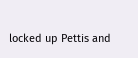locked up Pettis and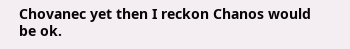Chovanec yet then I reckon Chanos would be ok.